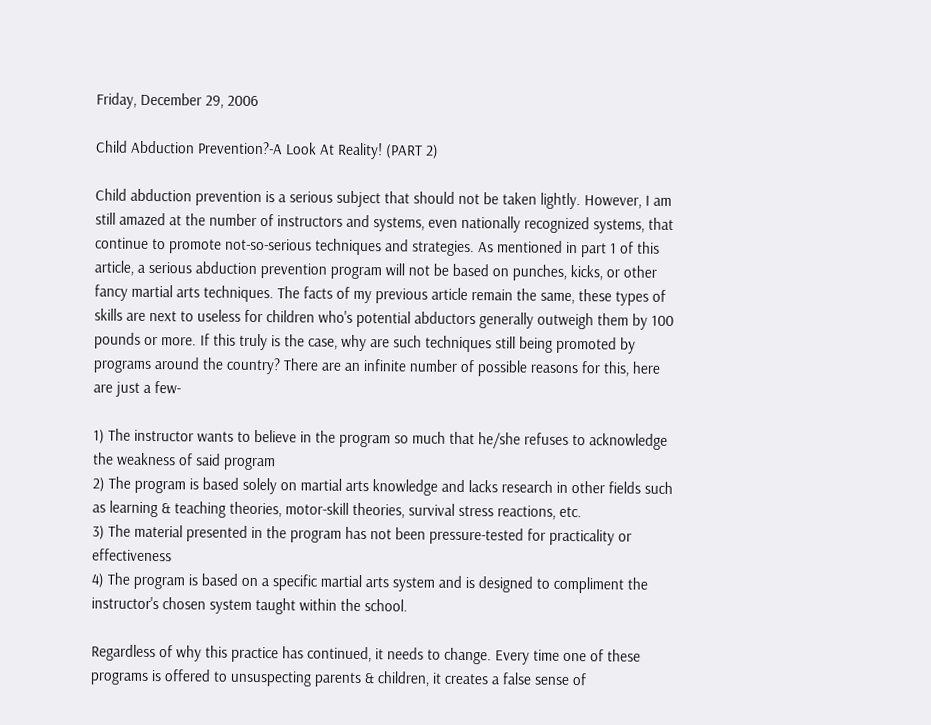Friday, December 29, 2006

Child Abduction Prevention?-A Look At Reality! (PART 2)

Child abduction prevention is a serious subject that should not be taken lightly. However, I am still amazed at the number of instructors and systems, even nationally recognized systems, that continue to promote not-so-serious techniques and strategies. As mentioned in part 1 of this article, a serious abduction prevention program will not be based on punches, kicks, or other fancy martial arts techniques. The facts of my previous article remain the same, these types of skills are next to useless for children who's potential abductors generally outweigh them by 100 pounds or more. If this truly is the case, why are such techniques still being promoted by programs around the country? There are an infinite number of possible reasons for this, here are just a few-

1) The instructor wants to believe in the program so much that he/she refuses to acknowledge the weakness of said program
2) The program is based solely on martial arts knowledge and lacks research in other fields such as learning & teaching theories, motor-skill theories, survival stress reactions, etc.
3) The material presented in the program has not been pressure-tested for practicality or effectiveness
4) The program is based on a specific martial arts system and is designed to compliment the instructor's chosen system taught within the school.

Regardless of why this practice has continued, it needs to change. Every time one of these programs is offered to unsuspecting parents & children, it creates a false sense of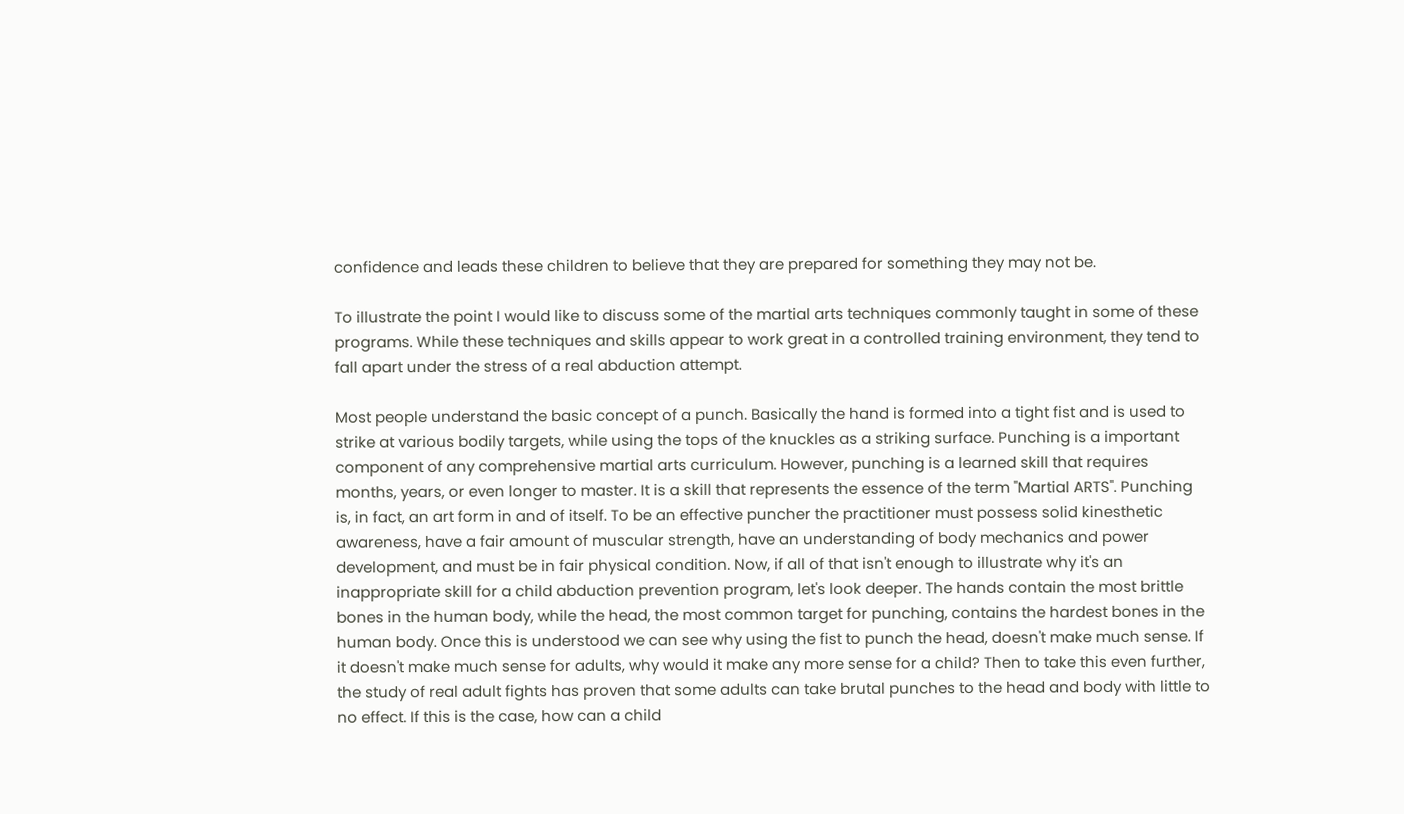confidence and leads these children to believe that they are prepared for something they may not be.

To illustrate the point I would like to discuss some of the martial arts techniques commonly taught in some of these programs. While these techniques and skills appear to work great in a controlled training environment, they tend to fall apart under the stress of a real abduction attempt.

Most people understand the basic concept of a punch. Basically the hand is formed into a tight fist and is used to strike at various bodily targets, while using the tops of the knuckles as a striking surface. Punching is a important component of any comprehensive martial arts curriculum. However, punching is a learned skill that requires months, years, or even longer to master. It is a skill that represents the essence of the term "Martial ARTS". Punching is, in fact, an art form in and of itself. To be an effective puncher the practitioner must possess solid kinesthetic awareness, have a fair amount of muscular strength, have an understanding of body mechanics and power development, and must be in fair physical condition. Now, if all of that isn't enough to illustrate why it's an inappropriate skill for a child abduction prevention program, let's look deeper. The hands contain the most brittle bones in the human body, while the head, the most common target for punching, contains the hardest bones in the human body. Once this is understood we can see why using the fist to punch the head, doesn't make much sense. If it doesn't make much sense for adults, why would it make any more sense for a child? Then to take this even further, the study of real adult fights has proven that some adults can take brutal punches to the head and body with little to no effect. If this is the case, how can a child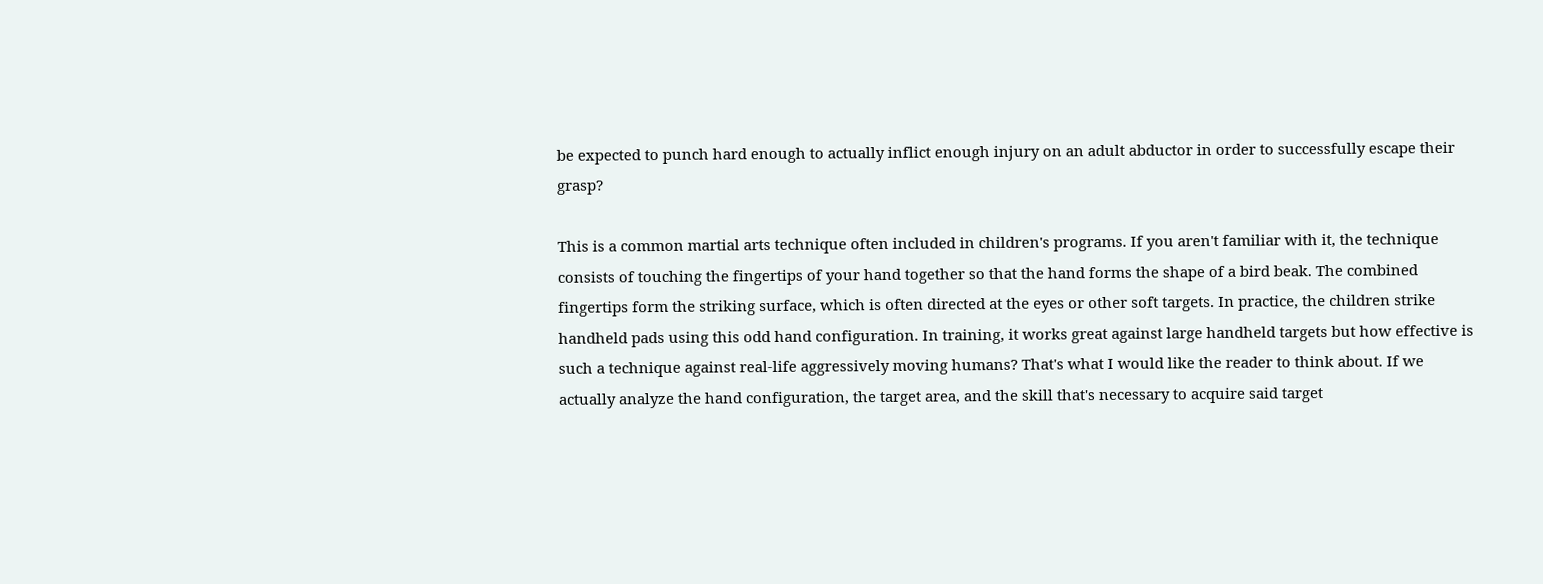be expected to punch hard enough to actually inflict enough injury on an adult abductor in order to successfully escape their grasp?

This is a common martial arts technique often included in children's programs. If you aren't familiar with it, the technique consists of touching the fingertips of your hand together so that the hand forms the shape of a bird beak. The combined fingertips form the striking surface, which is often directed at the eyes or other soft targets. In practice, the children strike handheld pads using this odd hand configuration. In training, it works great against large handheld targets but how effective is such a technique against real-life aggressively moving humans? That's what I would like the reader to think about. If we actually analyze the hand configuration, the target area, and the skill that's necessary to acquire said target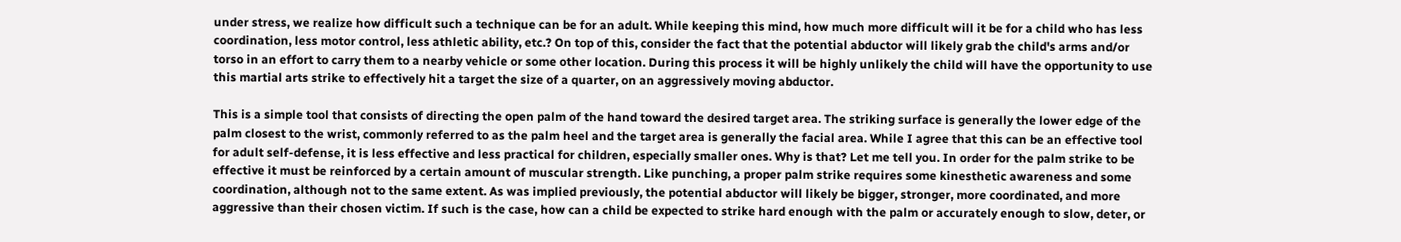under stress, we realize how difficult such a technique can be for an adult. While keeping this mind, how much more difficult will it be for a child who has less coordination, less motor control, less athletic ability, etc.? On top of this, consider the fact that the potential abductor will likely grab the child's arms and/or torso in an effort to carry them to a nearby vehicle or some other location. During this process it will be highly unlikely the child will have the opportunity to use this martial arts strike to effectively hit a target the size of a quarter, on an aggressively moving abductor.

This is a simple tool that consists of directing the open palm of the hand toward the desired target area. The striking surface is generally the lower edge of the palm closest to the wrist, commonly referred to as the palm heel and the target area is generally the facial area. While I agree that this can be an effective tool for adult self-defense, it is less effective and less practical for children, especially smaller ones. Why is that? Let me tell you. In order for the palm strike to be effective it must be reinforced by a certain amount of muscular strength. Like punching, a proper palm strike requires some kinesthetic awareness and some coordination, although not to the same extent. As was implied previously, the potential abductor will likely be bigger, stronger, more coordinated, and more aggressive than their chosen victim. If such is the case, how can a child be expected to strike hard enough with the palm or accurately enough to slow, deter, or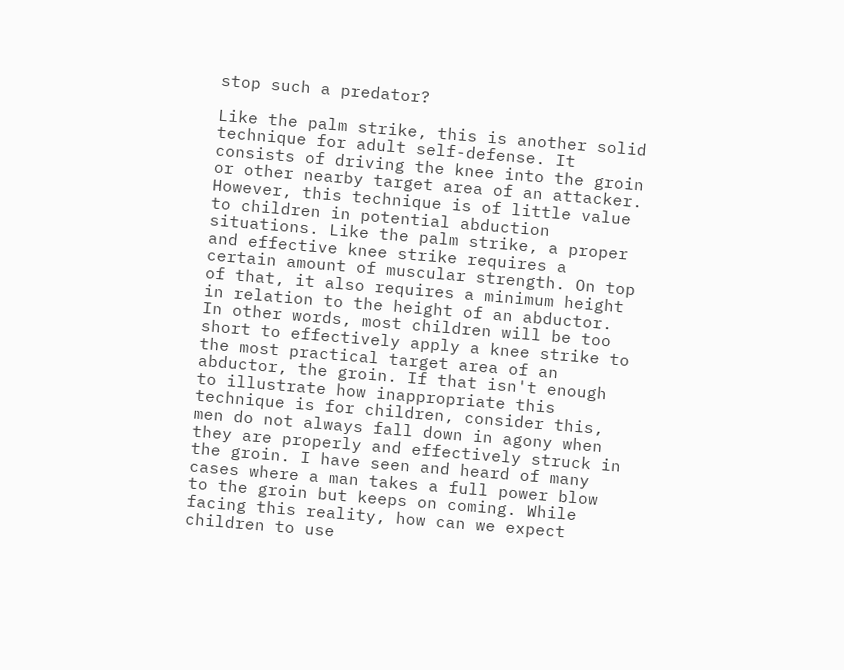stop such a predator?

Like the palm strike, this is another solid technique for adult self-defense. It consists of driving the knee into the groin or other nearby target area of an attacker. However, this technique is of little value to children in potential abduction situations. Like the palm strike, a proper and effective knee strike requires a certain amount of muscular strength. On top of that, it also requires a minimum height in relation to the height of an abductor. In other words, most children will be too short to effectively apply a knee strike to the most practical target area of an abductor, the groin. If that isn't enough to illustrate how inappropriate this technique is for children, consider this, men do not always fall down in agony when they are properly and effectively struck in the groin. I have seen and heard of many cases where a man takes a full power blow to the groin but keeps on coming. While facing this reality, how can we expect children to use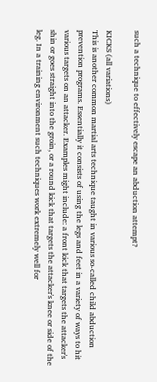such a technique to effectively escape an abduction attempt?

KICKS (all variations)
This is another common martial arts technique taught in various so-called child abduction prevention programs. Essentially it consists of using the legs and feet in a variety of ways to hit various targets on an attacker. Examples might include: a front kick that targets the attacker's shin or goes straight into the groin, or a round kick that targets the attacker's knee or side of the leg. In a training environment such techniques work extremely well for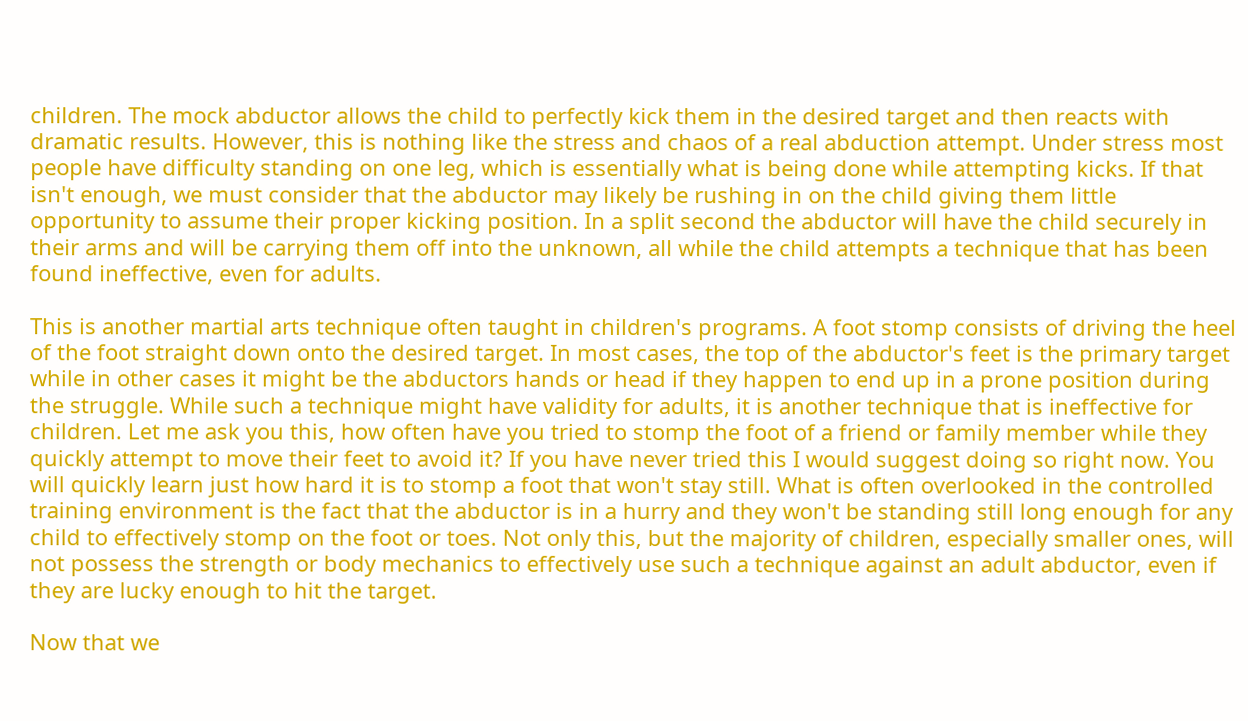children. The mock abductor allows the child to perfectly kick them in the desired target and then reacts with dramatic results. However, this is nothing like the stress and chaos of a real abduction attempt. Under stress most people have difficulty standing on one leg, which is essentially what is being done while attempting kicks. If that isn't enough, we must consider that the abductor may likely be rushing in on the child giving them little opportunity to assume their proper kicking position. In a split second the abductor will have the child securely in their arms and will be carrying them off into the unknown, all while the child attempts a technique that has been found ineffective, even for adults.

This is another martial arts technique often taught in children's programs. A foot stomp consists of driving the heel of the foot straight down onto the desired target. In most cases, the top of the abductor's feet is the primary target while in other cases it might be the abductors hands or head if they happen to end up in a prone position during the struggle. While such a technique might have validity for adults, it is another technique that is ineffective for children. Let me ask you this, how often have you tried to stomp the foot of a friend or family member while they quickly attempt to move their feet to avoid it? If you have never tried this I would suggest doing so right now. You will quickly learn just how hard it is to stomp a foot that won't stay still. What is often overlooked in the controlled training environment is the fact that the abductor is in a hurry and they won't be standing still long enough for any child to effectively stomp on the foot or toes. Not only this, but the majority of children, especially smaller ones, will not possess the strength or body mechanics to effectively use such a technique against an adult abductor, even if they are lucky enough to hit the target.

Now that we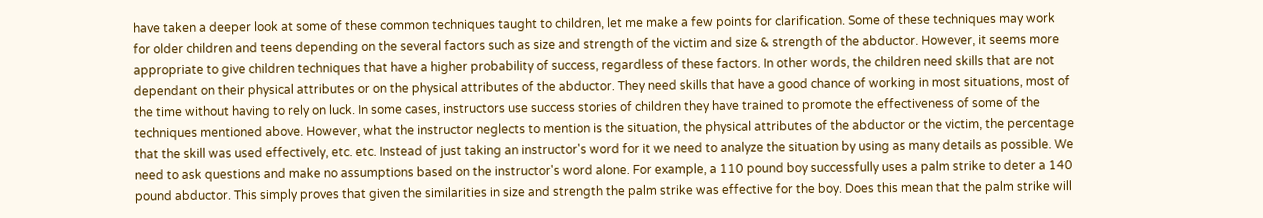have taken a deeper look at some of these common techniques taught to children, let me make a few points for clarification. Some of these techniques may work for older children and teens depending on the several factors such as size and strength of the victim and size & strength of the abductor. However, it seems more appropriate to give children techniques that have a higher probability of success, regardless of these factors. In other words, the children need skills that are not dependant on their physical attributes or on the physical attributes of the abductor. They need skills that have a good chance of working in most situations, most of the time without having to rely on luck. In some cases, instructors use success stories of children they have trained to promote the effectiveness of some of the techniques mentioned above. However, what the instructor neglects to mention is the situation, the physical attributes of the abductor or the victim, the percentage that the skill was used effectively, etc. etc. Instead of just taking an instructor's word for it we need to analyze the situation by using as many details as possible. We need to ask questions and make no assumptions based on the instructor's word alone. For example, a 110 pound boy successfully uses a palm strike to deter a 140 pound abductor. This simply proves that given the similarities in size and strength the palm strike was effective for the boy. Does this mean that the palm strike will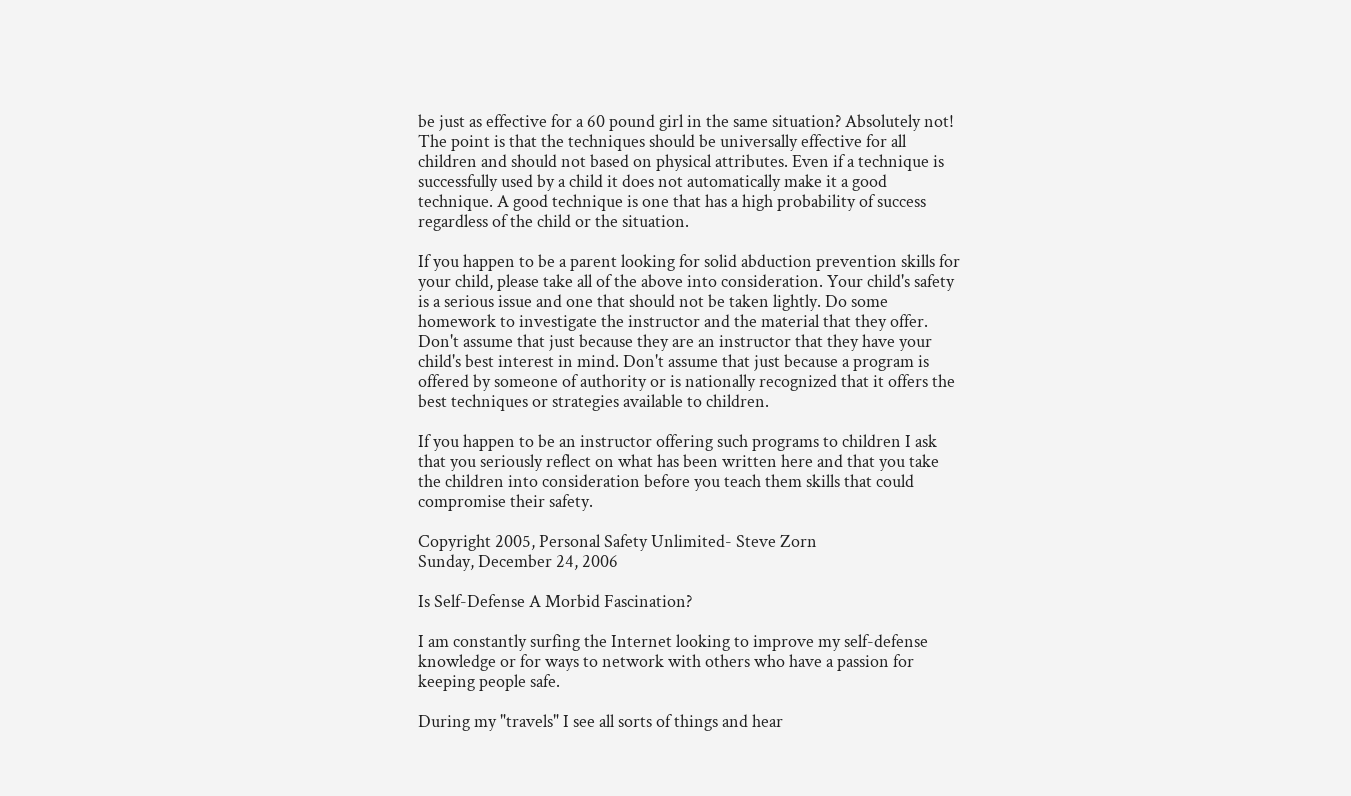be just as effective for a 60 pound girl in the same situation? Absolutely not! The point is that the techniques should be universally effective for all children and should not based on physical attributes. Even if a technique is successfully used by a child it does not automatically make it a good technique. A good technique is one that has a high probability of success regardless of the child or the situation.

If you happen to be a parent looking for solid abduction prevention skills for your child, please take all of the above into consideration. Your child's safety is a serious issue and one that should not be taken lightly. Do some homework to investigate the instructor and the material that they offer. Don't assume that just because they are an instructor that they have your child's best interest in mind. Don't assume that just because a program is offered by someone of authority or is nationally recognized that it offers the best techniques or strategies available to children.

If you happen to be an instructor offering such programs to children I ask that you seriously reflect on what has been written here and that you take the children into consideration before you teach them skills that could compromise their safety.

Copyright 2005, Personal Safety Unlimited- Steve Zorn
Sunday, December 24, 2006

Is Self-Defense A Morbid Fascination?

I am constantly surfing the Internet looking to improve my self-defense knowledge or for ways to network with others who have a passion for keeping people safe.

During my "travels" I see all sorts of things and hear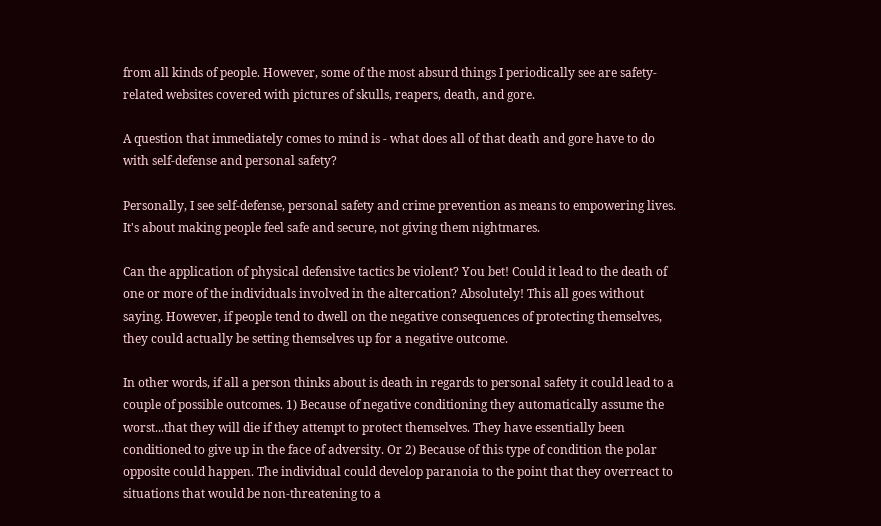from all kinds of people. However, some of the most absurd things I periodically see are safety-related websites covered with pictures of skulls, reapers, death, and gore.

A question that immediately comes to mind is - what does all of that death and gore have to do with self-defense and personal safety?

Personally, I see self-defense, personal safety and crime prevention as means to empowering lives. It's about making people feel safe and secure, not giving them nightmares.

Can the application of physical defensive tactics be violent? You bet! Could it lead to the death of one or more of the individuals involved in the altercation? Absolutely! This all goes without saying. However, if people tend to dwell on the negative consequences of protecting themselves, they could actually be setting themselves up for a negative outcome.

In other words, if all a person thinks about is death in regards to personal safety it could lead to a couple of possible outcomes. 1) Because of negative conditioning they automatically assume the worst...that they will die if they attempt to protect themselves. They have essentially been conditioned to give up in the face of adversity. Or 2) Because of this type of condition the polar opposite could happen. The individual could develop paranoia to the point that they overreact to situations that would be non-threatening to a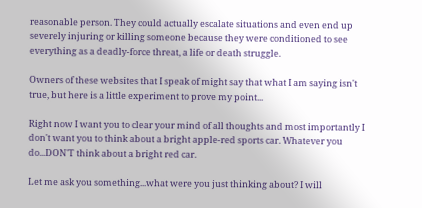reasonable person. They could actually escalate situations and even end up severely injuring or killing someone because they were conditioned to see everything as a deadly-force threat, a life or death struggle.

Owners of these websites that I speak of might say that what I am saying isn't true, but here is a little experiment to prove my point...

Right now I want you to clear your mind of all thoughts and most importantly I don't want you to think about a bright apple-red sports car. Whatever you do...DON'T think about a bright red car.

Let me ask you something...what were you just thinking about? I will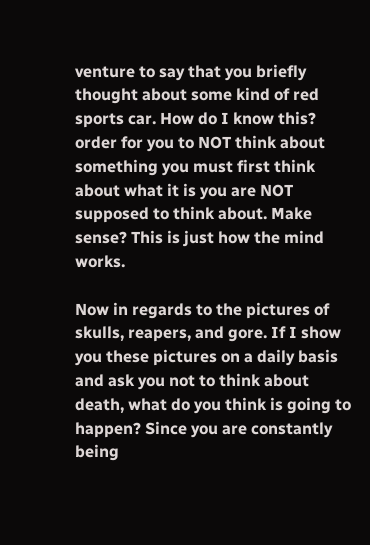venture to say that you briefly thought about some kind of red sports car. How do I know this? order for you to NOT think about something you must first think about what it is you are NOT supposed to think about. Make sense? This is just how the mind works.

Now in regards to the pictures of skulls, reapers, and gore. If I show you these pictures on a daily basis and ask you not to think about death, what do you think is going to happen? Since you are constantly being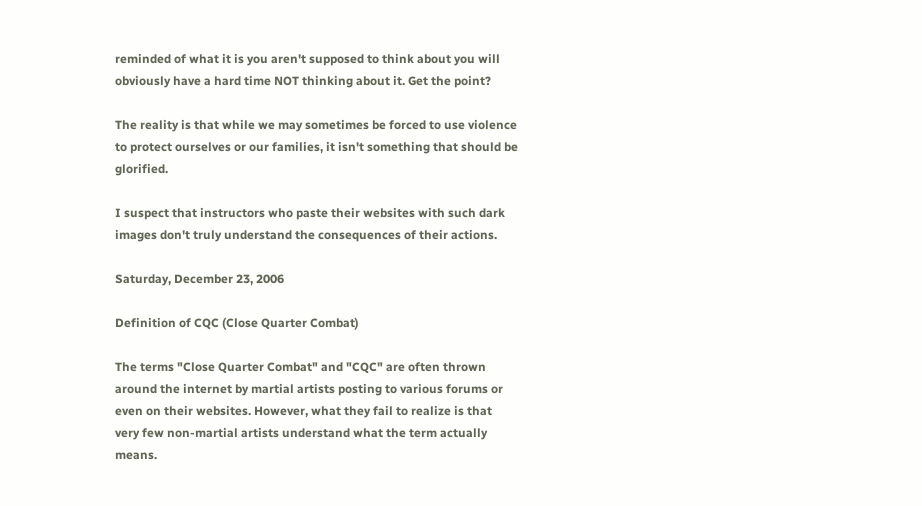reminded of what it is you aren't supposed to think about you will obviously have a hard time NOT thinking about it. Get the point?

The reality is that while we may sometimes be forced to use violence to protect ourselves or our families, it isn't something that should be glorified.

I suspect that instructors who paste their websites with such dark images don't truly understand the consequences of their actions.

Saturday, December 23, 2006

Definition of CQC (Close Quarter Combat)

The terms "Close Quarter Combat" and "CQC" are often thrown around the internet by martial artists posting to various forums or even on their websites. However, what they fail to realize is that very few non-martial artists understand what the term actually means.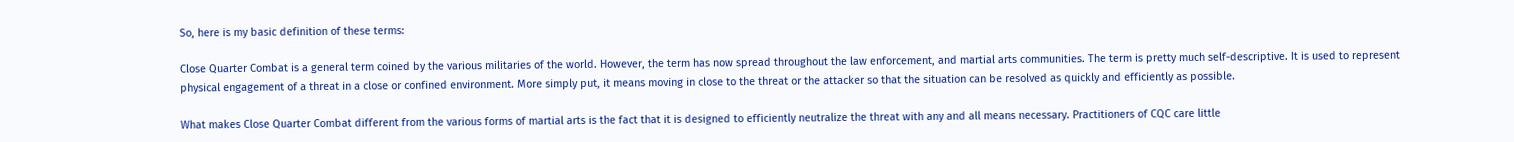So, here is my basic definition of these terms:

Close Quarter Combat is a general term coined by the various militaries of the world. However, the term has now spread throughout the law enforcement, and martial arts communities. The term is pretty much self-descriptive. It is used to represent physical engagement of a threat in a close or confined environment. More simply put, it means moving in close to the threat or the attacker so that the situation can be resolved as quickly and efficiently as possible.

What makes Close Quarter Combat different from the various forms of martial arts is the fact that it is designed to efficiently neutralize the threat with any and all means necessary. Practitioners of CQC care little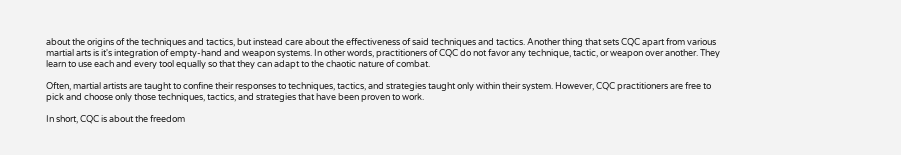about the origins of the techniques and tactics, but instead care about the effectiveness of said techniques and tactics. Another thing that sets CQC apart from various martial arts is it's integration of empty-hand and weapon systems. In other words, practitioners of CQC do not favor any technique, tactic, or weapon over another. They learn to use each and every tool equally so that they can adapt to the chaotic nature of combat.

Often, martial artists are taught to confine their responses to techniques, tactics, and strategies taught only within their system. However, CQC practitioners are free to pick and choose only those techniques, tactics, and strategies that have been proven to work.

In short, CQC is about the freedom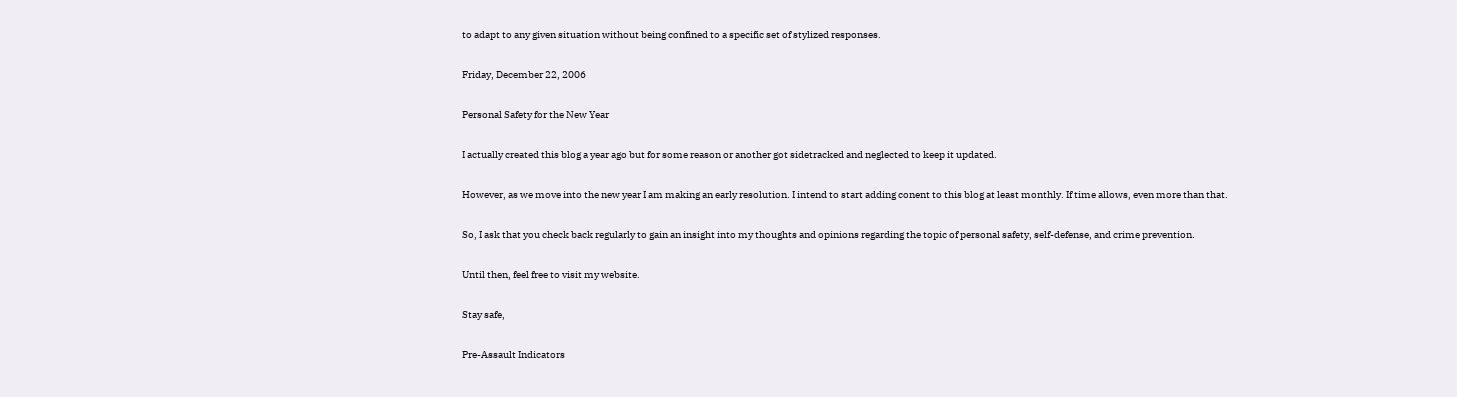to adapt to any given situation without being confined to a specific set of stylized responses.

Friday, December 22, 2006

Personal Safety for the New Year

I actually created this blog a year ago but for some reason or another got sidetracked and neglected to keep it updated.

However, as we move into the new year I am making an early resolution. I intend to start adding conent to this blog at least monthly. If time allows, even more than that.

So, I ask that you check back regularly to gain an insight into my thoughts and opinions regarding the topic of personal safety, self-defense, and crime prevention.

Until then, feel free to visit my website.

Stay safe,

Pre-Assault Indicators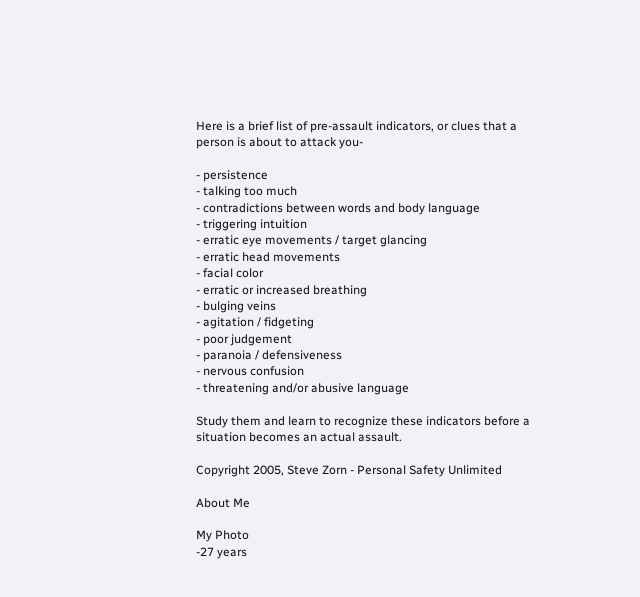Here is a brief list of pre-assault indicators, or clues that a person is about to attack you-

- persistence
- talking too much
- contradictions between words and body language
- triggering intuition
- erratic eye movements / target glancing
- erratic head movements
- facial color
- erratic or increased breathing
- bulging veins
- agitation / fidgeting
- poor judgement
- paranoia / defensiveness
- nervous confusion
- threatening and/or abusive language

Study them and learn to recognize these indicators before a situation becomes an actual assault.

Copyright 2005, Steve Zorn - Personal Safety Unlimited

About Me

My Photo
-27 years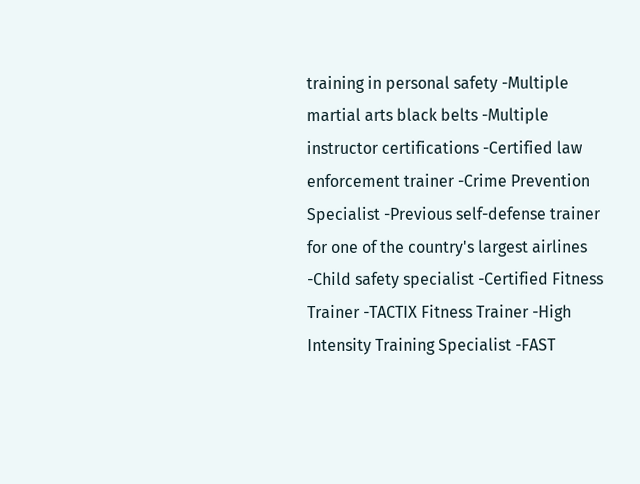training in personal safety -Multiple martial arts black belts -Multiple instructor certifications -Certified law enforcement trainer -Crime Prevention Specialist -Previous self-defense trainer for one of the country's largest airlines -Child safety specialist -Certified Fitness Trainer -TACTIX Fitness Trainer -High Intensity Training Specialist -FAST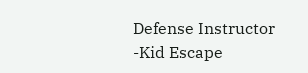Defense Instructor -Kid Escape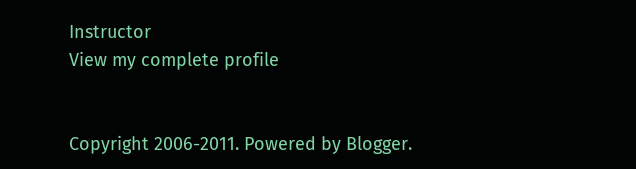Instructor
View my complete profile


Copyright 2006-2011. Powered by Blogger.